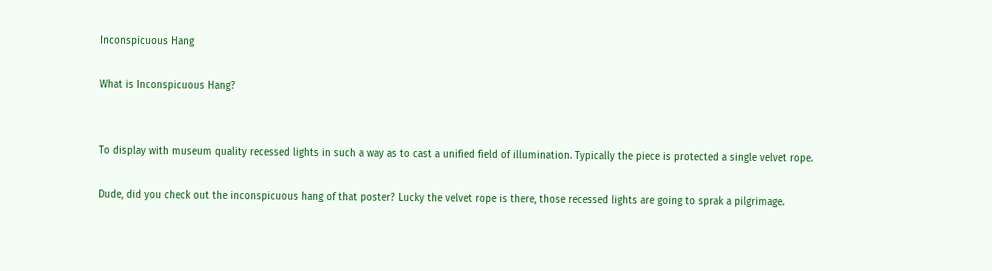Inconspicuous Hang

What is Inconspicuous Hang?


To display with museum quality recessed lights in such a way as to cast a unified field of illumination. Typically the piece is protected a single velvet rope.

Dude, did you check out the inconspicuous hang of that poster? Lucky the velvet rope is there, those recessed lights are going to sprak a pilgrimage.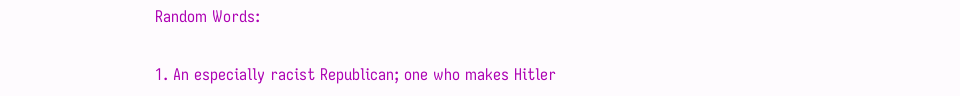Random Words:

1. An especially racist Republican; one who makes Hitler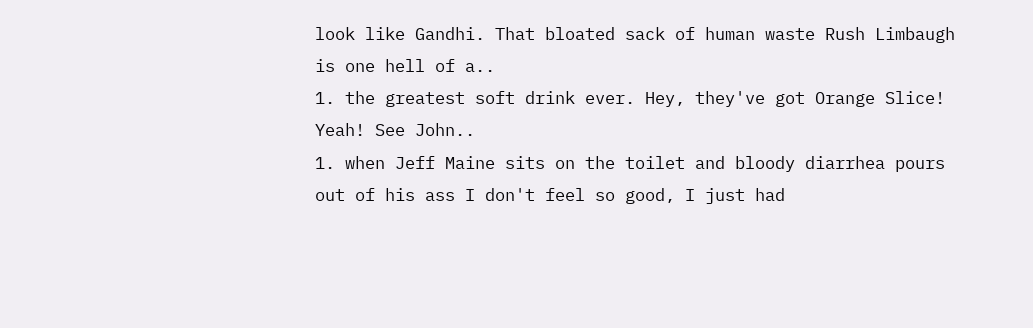look like Gandhi. That bloated sack of human waste Rush Limbaugh is one hell of a..
1. the greatest soft drink ever. Hey, they've got Orange Slice! Yeah! See John..
1. when Jeff Maine sits on the toilet and bloody diarrhea pours out of his ass I don't feel so good, I just had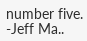number five. -Jeff Ma..